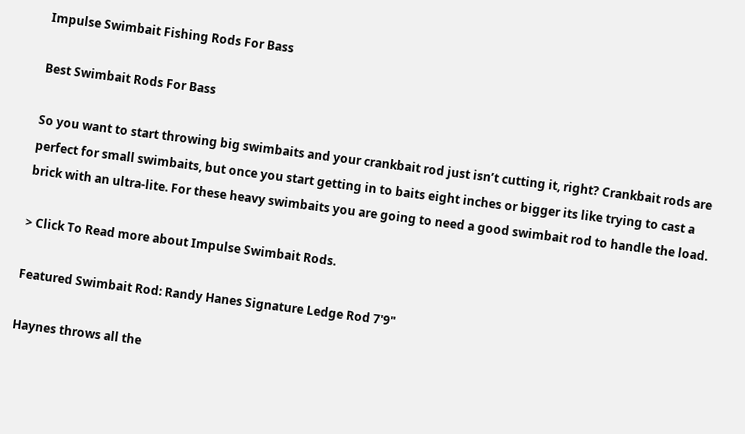Impulse Swimbait Fishing Rods For Bass

Best Swimbait Rods For Bass

So you want to start throwing big swimbaits and your crankbait rod just isn’t cutting it, right? Crankbait rods are perfect for small swimbaits, but once you start getting in to baits eight inches or bigger its like trying to cast a brick with an ultra-lite. For these heavy swimbaits you are going to need a good swimbait rod to handle the load.

> Click To Read more about Impulse Swimbait Rods.

Featured Swimbait Rod: Randy Hanes Signature Ledge Rod 7'9"

Haynes throws all the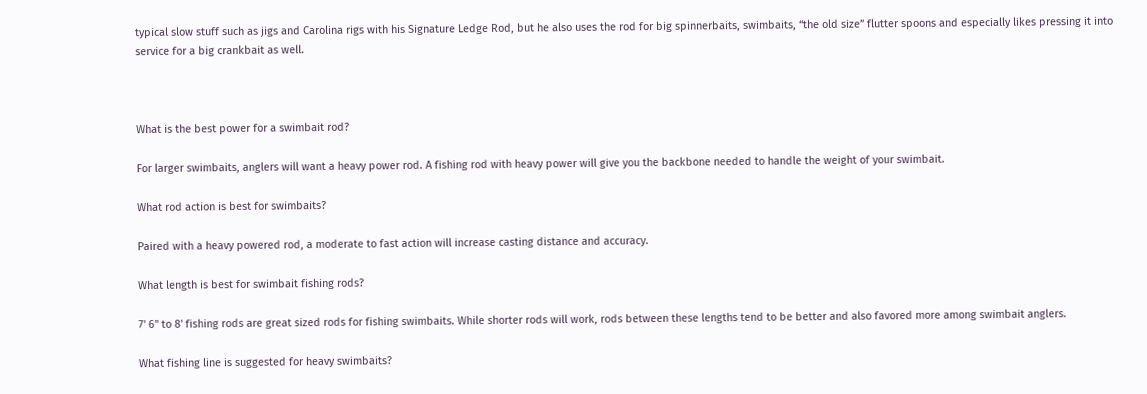typical slow stuff such as jigs and Carolina rigs with his Signature Ledge Rod, but he also uses the rod for big spinnerbaits, swimbaits, “the old size” flutter spoons and especially likes pressing it into service for a big crankbait as well.



What is the best power for a swimbait rod?

For larger swimbaits, anglers will want a heavy power rod. A fishing rod with heavy power will give you the backbone needed to handle the weight of your swimbait.

What rod action is best for swimbaits?

Paired with a heavy powered rod, a moderate to fast action will increase casting distance and accuracy.

What length is best for swimbait fishing rods?

7' 6" to 8' fishing rods are great sized rods for fishing swimbaits. While shorter rods will work, rods between these lengths tend to be better and also favored more among swimbait anglers.

What fishing line is suggested for heavy swimbaits?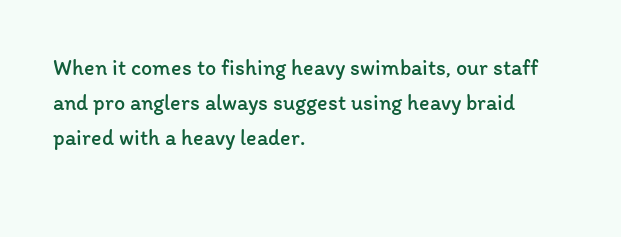When it comes to fishing heavy swimbaits, our staff and pro anglers always suggest using heavy braid paired with a heavy leader.